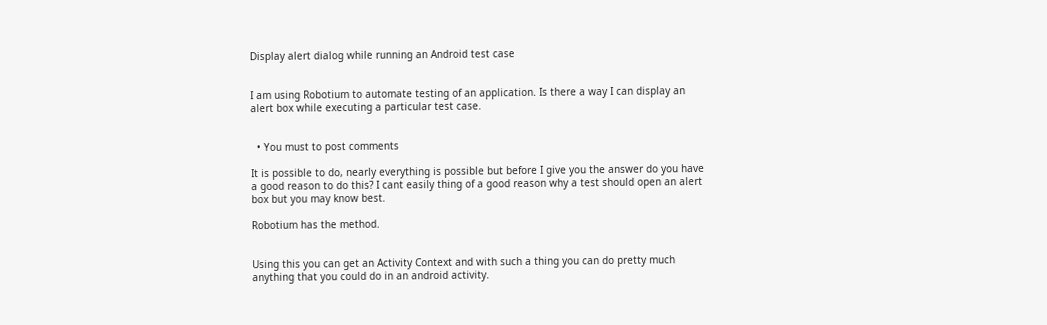Display alert dialog while running an Android test case


I am using Robotium to automate testing of an application. Is there a way I can display an alert box while executing a particular test case.


  • You must to post comments

It is possible to do, nearly everything is possible but before I give you the answer do you have a good reason to do this? I cant easily thing of a good reason why a test should open an alert box but you may know best.

Robotium has the method.


Using this you can get an Activity Context and with such a thing you can do pretty much anything that you could do in an android activity.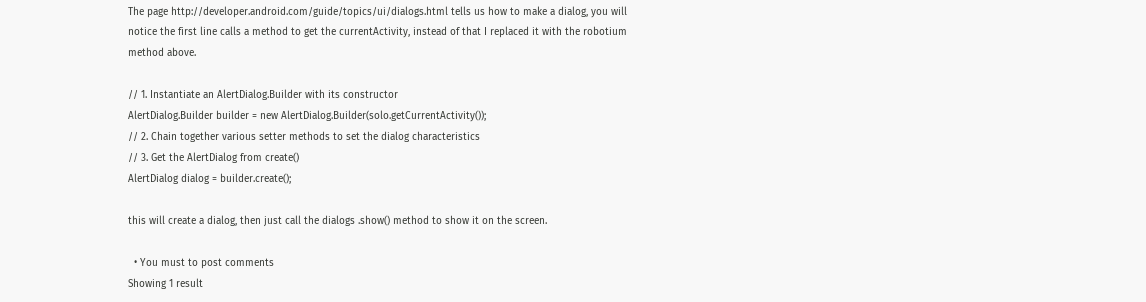The page http://developer.android.com/guide/topics/ui/dialogs.html tells us how to make a dialog, you will notice the first line calls a method to get the currentActivity, instead of that I replaced it with the robotium method above.

// 1. Instantiate an AlertDialog.Builder with its constructor
AlertDialog.Builder builder = new AlertDialog.Builder(solo.getCurrentActivity());
// 2. Chain together various setter methods to set the dialog characteristics
// 3. Get the AlertDialog from create()
AlertDialog dialog = builder.create();

this will create a dialog, then just call the dialogs .show() method to show it on the screen.

  • You must to post comments
Showing 1 result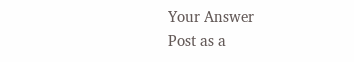Your Answer
Post as a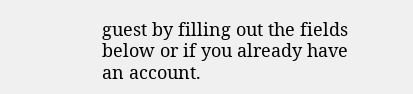guest by filling out the fields below or if you already have an account.